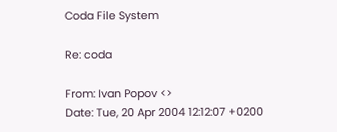Coda File System

Re: coda

From: Ivan Popov <>
Date: Tue, 20 Apr 2004 12:12:07 +0200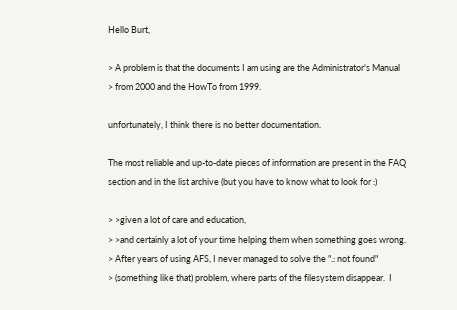Hello Burt,

> A problem is that the documents I am using are the Administrator's Manual
> from 2000 and the HowTo from 1999.

unfortunately, I think there is no better documentation.

The most reliable and up-to-date pieces of information are present in the FAQ
section and in the list archive (but you have to know what to look for :)

> >given a lot of care and education,
> >and certainly a lot of your time helping them when something goes wrong.
> After years of using AFS, I never managed to solve the ".: not found"
> (something like that) problem, where parts of the filesystem disappear.  I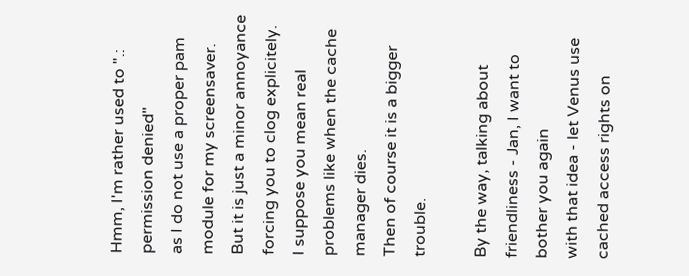Hmm, I'm rather used to ".: permission denied"
as I do not use a proper pam module for my screensaver.
But it is just a minor annoyance forcing you to clog explicitely.
I suppose you mean real problems like when the cache manager dies.
Then of course it is a bigger trouble.

By the way, talking about friendliness - Jan, I want to bother you again
with that idea - let Venus use cached access rights on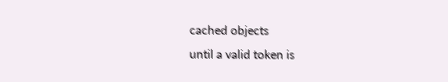cached objects
until a valid token is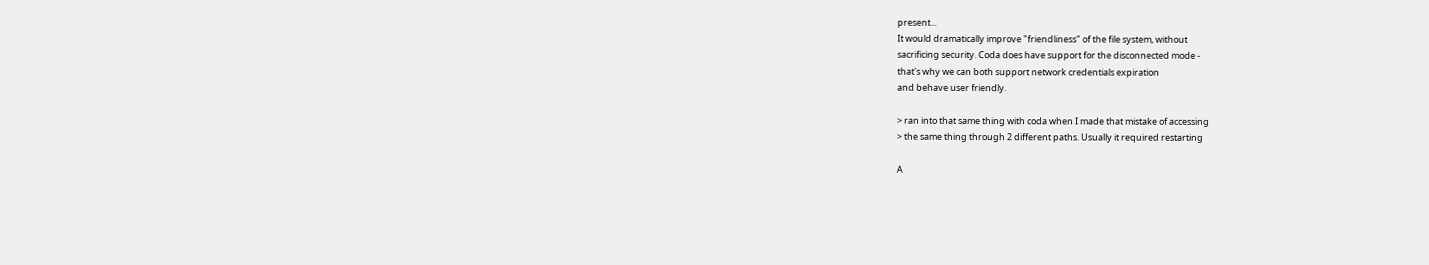present...
It would dramatically improve "friendliness" of the file system, without
sacrificing security. Coda does have support for the disconnected mode -
that's why we can both support network credentials expiration
and behave user friendly.

> ran into that same thing with coda when I made that mistake of accessing
> the same thing through 2 different paths. Usually it required restarting

A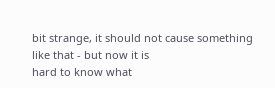bit strange, it should not cause something like that - but now it is
hard to know what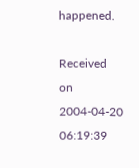happened.

Received on 2004-04-20 06:19:39